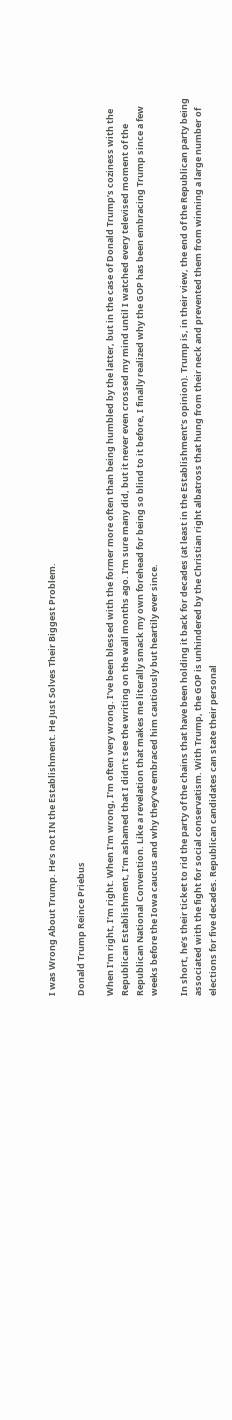I was Wrong About Trump. He’s not IN the Establishment. He Just Solves Their Biggest Problem.

Donald Trump Reince Priebus

When I’m right, I’m right. When I’m wrong, I’m often very wrong. I’ve been blessed with the former more often than being humbled by the latter, but in the case of Donald Trump’s coziness with the Republican Establishment, I’m ashamed that I didn’t see the writing on the wall months ago. I’m sure many did, but it never even crossed my mind until I watched every televised moment of the Republican National Convention. Like a revelation that makes me literally smack my own forehead for being so blind to it before, I finally realized why the GOP has been embracing Trump since a few weeks before the Iowa caucus and why they’ve embraced him cautiously but heartily ever since.

In short, he’s their ticket to rid the party of the chains that have been holding it back for decades (at least in the Establishment’s opinion). Trump is, in their view, the end of the Republican party being associated with the fight for social conservatism. With Trump, the GOP is unhindered by the Christian right albatross that hung from their neck and prevented them from winning a large number of elections for five decades. Republican candidates can state their personal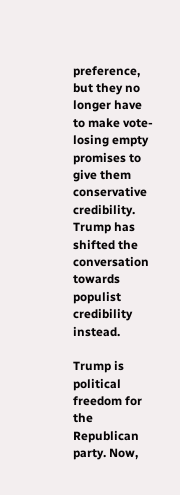preference, but they no longer have to make vote-losing empty promises to give them conservative credibility. Trump has shifted the conversation towards populist credibility instead.

Trump is political freedom for the Republican party. Now,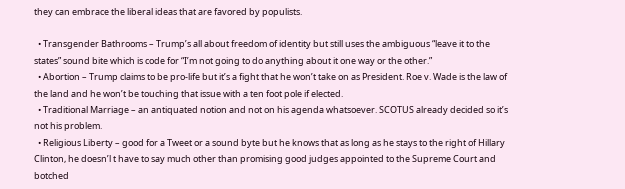they can embrace the liberal ideas that are favored by populists.

  • Transgender Bathrooms – Trump’s all about freedom of identity but still uses the ambiguous “leave it to the states” sound bite which is code for “I’m not going to do anything about it one way or the other.”
  • Abortion – Trump claims to be pro-life but it’s a fight that he won’t take on as President. Roe v. Wade is the law of the land and he won’t be touching that issue with a ten foot pole if elected.
  • Traditional Marriage – an antiquated notion and not on his agenda whatsoever. SCOTUS already decided so it’s not his problem.
  • Religious Liberty – good for a Tweet or a sound byte but he knows that as long as he stays to the right of Hillary Clinton, he doesn’l t have to say much other than promising good judges appointed to the Supreme Court and botched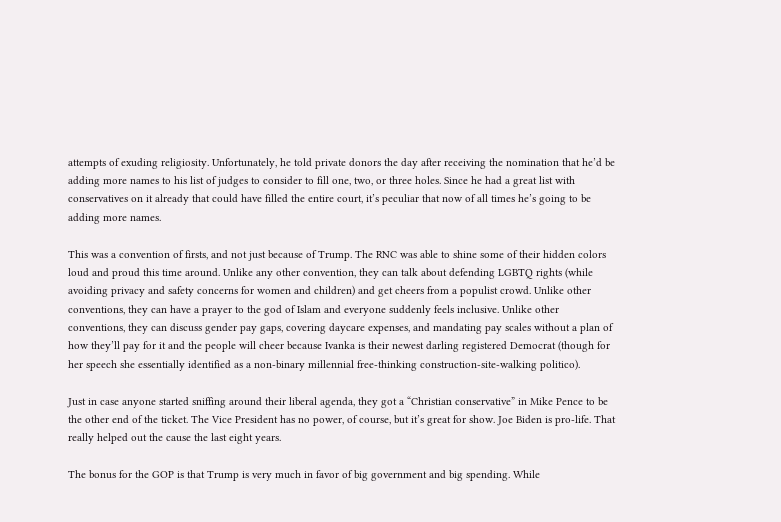attempts of exuding religiosity. Unfortunately, he told private donors the day after receiving the nomination that he’d be adding more names to his list of judges to consider to fill one, two, or three holes. Since he had a great list with conservatives on it already that could have filled the entire court, it’s peculiar that now of all times he’s going to be adding more names.

This was a convention of firsts, and not just because of Trump. The RNC was able to shine some of their hidden colors loud and proud this time around. Unlike any other convention, they can talk about defending LGBTQ rights (while avoiding privacy and safety concerns for women and children) and get cheers from a populist crowd. Unlike other conventions, they can have a prayer to the god of Islam and everyone suddenly feels inclusive. Unlike other conventions, they can discuss gender pay gaps, covering daycare expenses, and mandating pay scales without a plan of how they’ll pay for it and the people will cheer because Ivanka is their newest darling registered Democrat (though for her speech she essentially identified as a non-binary millennial free-thinking construction-site-walking politico).

Just in case anyone started sniffing around their liberal agenda, they got a “Christian conservative” in Mike Pence to be the other end of the ticket. The Vice President has no power, of course, but it’s great for show. Joe Biden is pro-life. That really helped out the cause the last eight years.

The bonus for the GOP is that Trump is very much in favor of big government and big spending. While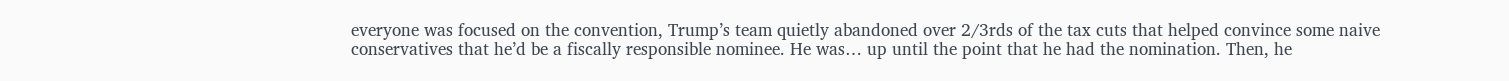everyone was focused on the convention, Trump’s team quietly abandoned over 2/3rds of the tax cuts that helped convince some naive conservatives that he’d be a fiscally responsible nominee. He was… up until the point that he had the nomination. Then, he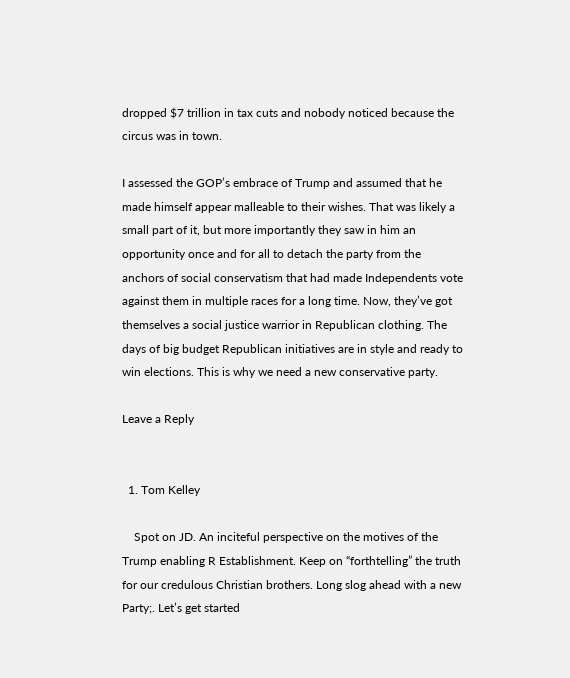dropped $7 trillion in tax cuts and nobody noticed because the circus was in town.

I assessed the GOP’s embrace of Trump and assumed that he made himself appear malleable to their wishes. That was likely a small part of it, but more importantly they saw in him an opportunity once and for all to detach the party from the anchors of social conservatism that had made Independents vote against them in multiple races for a long time. Now, they’ve got themselves a social justice warrior in Republican clothing. The days of big budget Republican initiatives are in style and ready to win elections. This is why we need a new conservative party.

Leave a Reply


  1. Tom Kelley

    Spot on JD. An inciteful perspective on the motives of the Trump enabling R Establishment. Keep on “forthtelling” the truth for our credulous Christian brothers. Long slog ahead with a new Party;. Let’s get started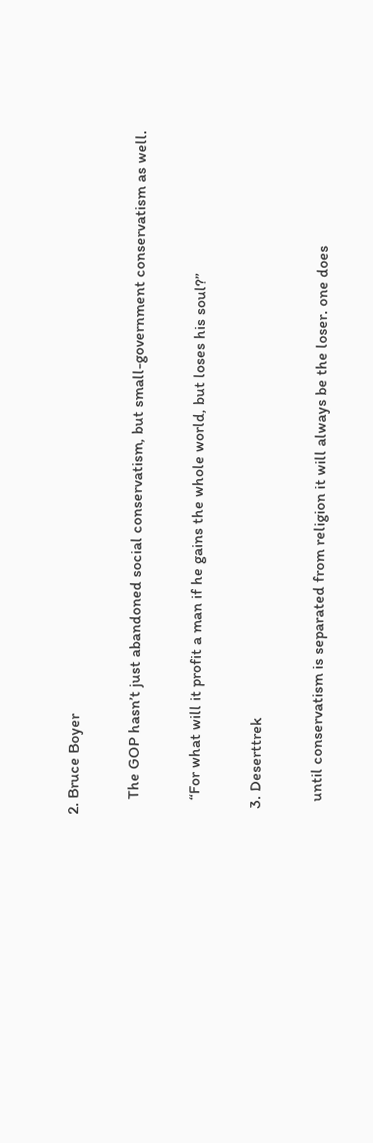2. Bruce Boyer

    The GOP hasn’t just abandoned social conservatism, but small-government conservatism as well.

    “For what will it profit a man if he gains the whole world, but loses his soul?”

  3. Deserttrek

    until conservatism is separated from religion it will always be the loser. one does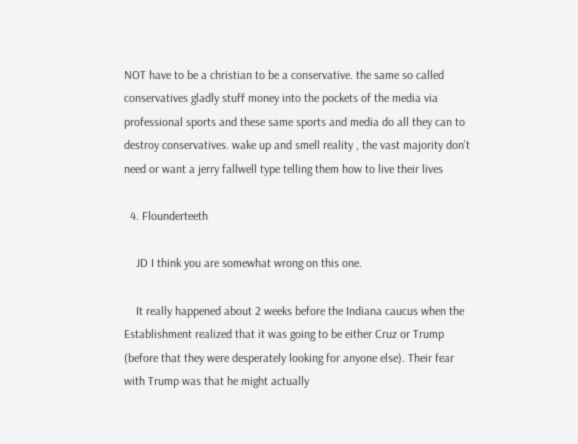NOT have to be a christian to be a conservative. the same so called conservatives gladly stuff money into the pockets of the media via professional sports and these same sports and media do all they can to destroy conservatives. wake up and smell reality , the vast majority don’t need or want a jerry fallwell type telling them how to live their lives

  4. Flounderteeth

    JD I think you are somewhat wrong on this one.

    It really happened about 2 weeks before the Indiana caucus when the Establishment realized that it was going to be either Cruz or Trump (before that they were desperately looking for anyone else). Their fear with Trump was that he might actually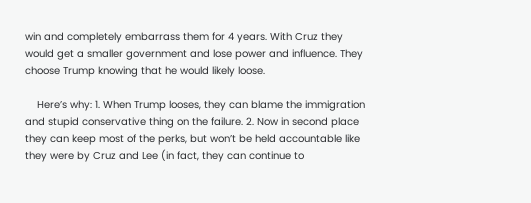win and completely embarrass them for 4 years. With Cruz they would get a smaller government and lose power and influence. They choose Trump knowing that he would likely loose.

    Here’s why: 1. When Trump looses, they can blame the immigration and stupid conservative thing on the failure. 2. Now in second place they can keep most of the perks, but won’t be held accountable like they were by Cruz and Lee (in fact, they can continue to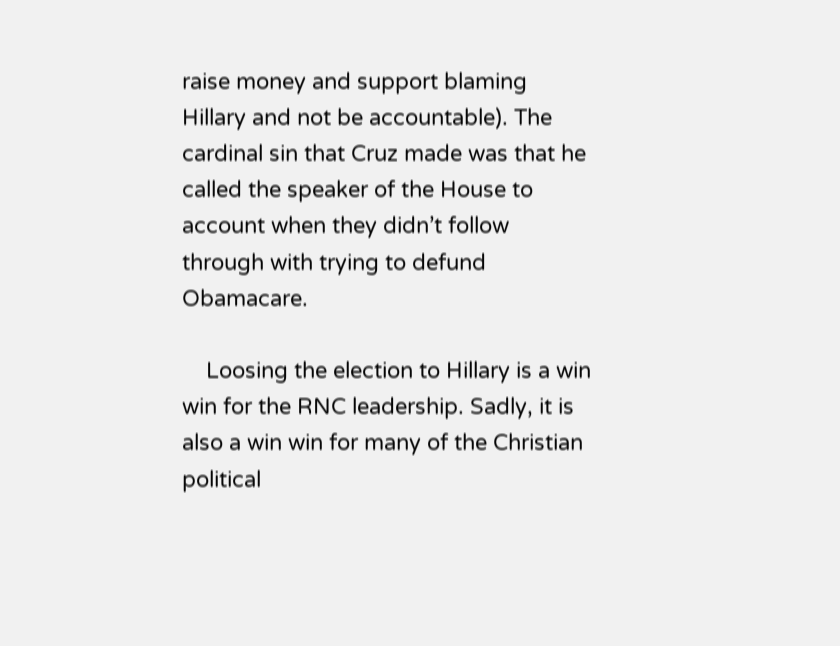raise money and support blaming Hillary and not be accountable). The cardinal sin that Cruz made was that he called the speaker of the House to account when they didn’t follow through with trying to defund Obamacare.

    Loosing the election to Hillary is a win win for the RNC leadership. Sadly, it is also a win win for many of the Christian political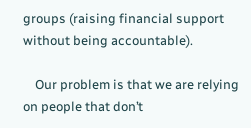groups (raising financial support without being accountable).

    Our problem is that we are relying on people that don’t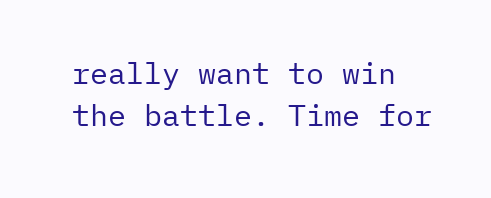really want to win the battle. Time for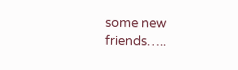some new friends…..